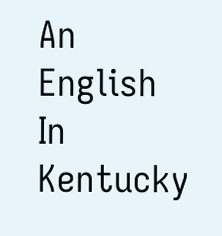An English In Kentucky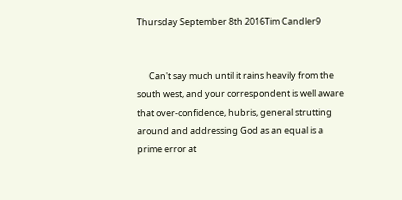Thursday September 8th 2016Tim Candler9


      Can't say much until it rains heavily from the south west, and your correspondent is well aware that over-confidence, hubris, general strutting around and addressing God as an equal is a prime error at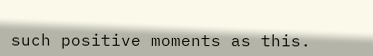such positive moments as this.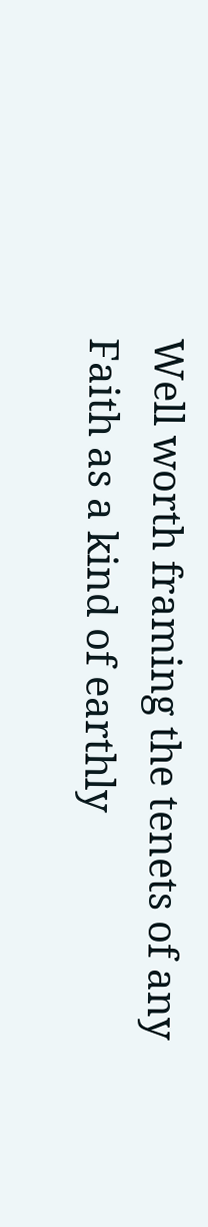Well worth framing the tenets of any Faith as a kind of earthly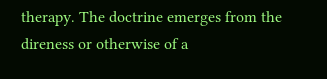therapy. The doctrine emerges from the direness or otherwise of a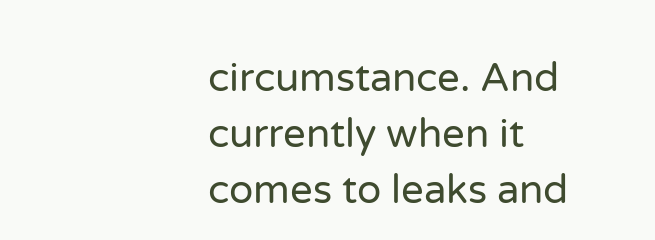circumstance. And currently when it comes to leaks and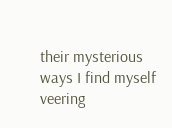their mysterious ways I find myself veering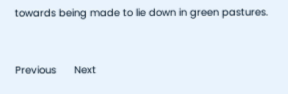towards being made to lie down in green pastures.


Previous      Next